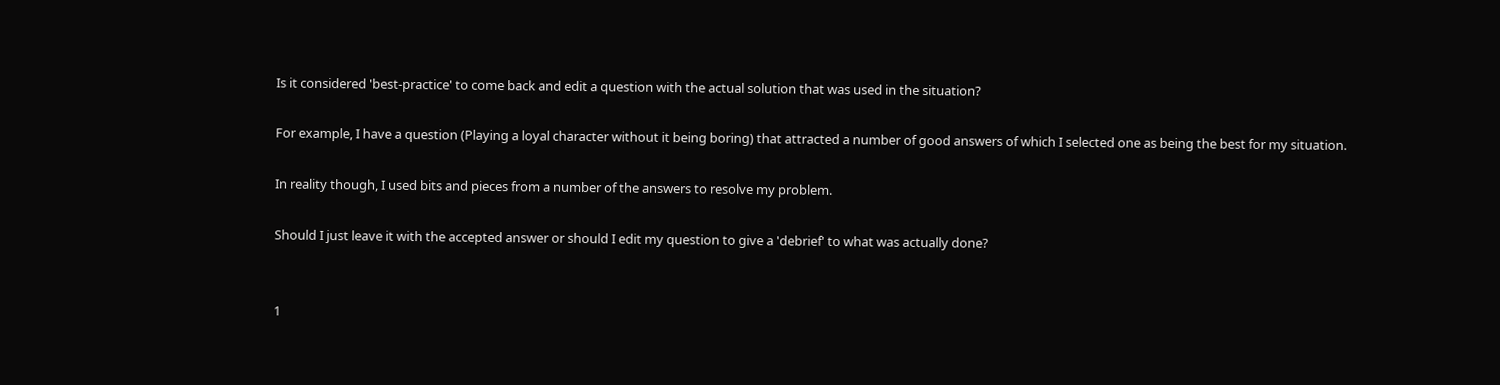Is it considered 'best-practice' to come back and edit a question with the actual solution that was used in the situation?

For example, I have a question (Playing a loyal character without it being boring) that attracted a number of good answers of which I selected one as being the best for my situation.

In reality though, I used bits and pieces from a number of the answers to resolve my problem.

Should I just leave it with the accepted answer or should I edit my question to give a 'debrief' to what was actually done?


1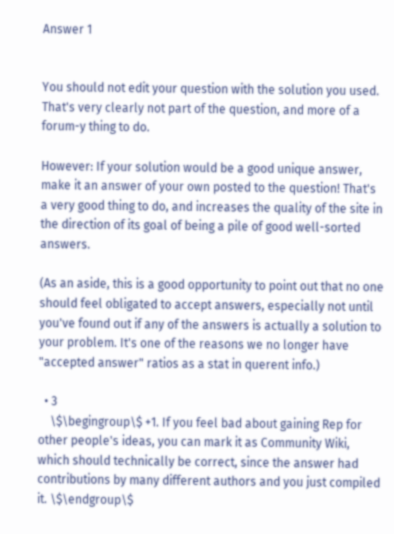Answer 1


You should not edit your question with the solution you used. That's very clearly not part of the question, and more of a forum-y thing to do.

However: If your solution would be a good unique answer, make it an answer of your own posted to the question! That's a very good thing to do, and increases the quality of the site in the direction of its goal of being a pile of good well-sorted answers.

(As an aside, this is a good opportunity to point out that no one should feel obligated to accept answers, especially not until you've found out if any of the answers is actually a solution to your problem. It's one of the reasons we no longer have "accepted answer" ratios as a stat in querent info.)

  • 3
    \$\begingroup\$ +1. If you feel bad about gaining Rep for other people's ideas, you can mark it as Community Wiki, which should technically be correct, since the answer had contributions by many different authors and you just compiled it. \$\endgroup\$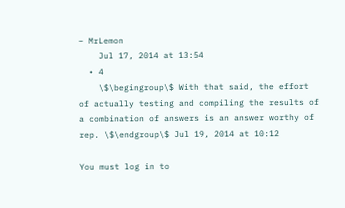– MrLemon
    Jul 17, 2014 at 13:54
  • 4
    \$\begingroup\$ With that said, the effort of actually testing and compiling the results of a combination of answers is an answer worthy of rep. \$\endgroup\$ Jul 19, 2014 at 10:12

You must log in to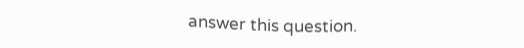answer this question.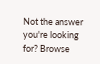Not the answer you're looking for? Browse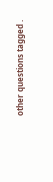other questions tagged .